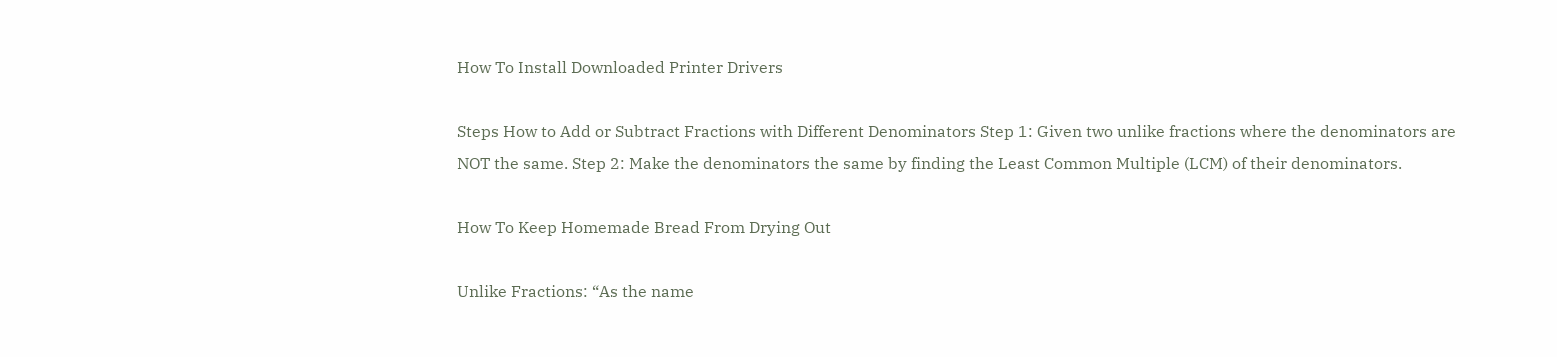How To Install Downloaded Printer Drivers

Steps How to Add or Subtract Fractions with Different Denominators Step 1: Given two unlike fractions where the denominators are NOT the same. Step 2: Make the denominators the same by finding the Least Common Multiple (LCM) of their denominators.

How To Keep Homemade Bread From Drying Out

Unlike Fractions: “As the name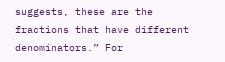suggests, these are the fractions that have different denominators.” For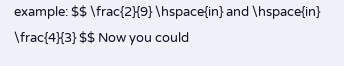example: $$ \frac{2}{9} \hspace{in} and \hspace{in} \frac{4}{3} $$ Now you could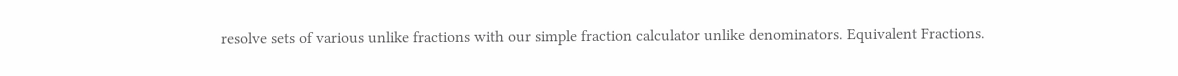resolve sets of various unlike fractions with our simple fraction calculator unlike denominators. Equivalent Fractions.